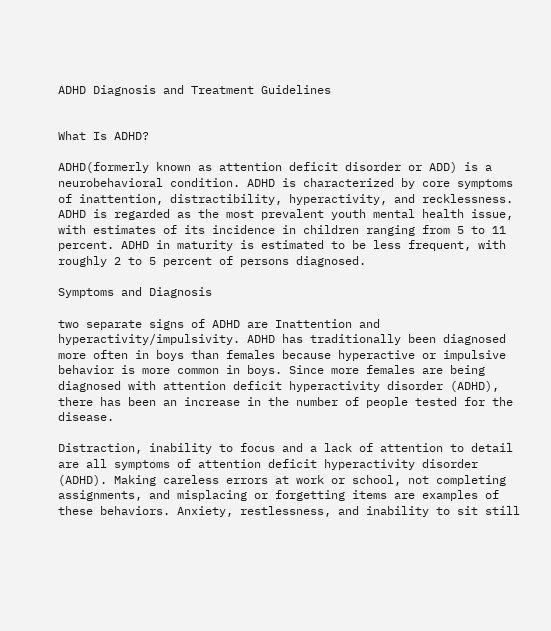ADHD Diagnosis and Treatment Guidelines


What Is ADHD?

ADHD(formerly known as attention deficit disorder or ADD) is a neurobehavioral condition. ADHD is characterized by core symptoms of inattention, distractibility, hyperactivity, and recklessness. ADHD is regarded as the most prevalent youth mental health issue, with estimates of its incidence in children ranging from 5 to 11 percent. ADHD in maturity is estimated to be less frequent, with roughly 2 to 5 percent of persons diagnosed.

Symptoms and Diagnosis

two separate signs of ADHD are Inattention and hyperactivity/impulsivity. ADHD has traditionally been diagnosed more often in boys than females because hyperactive or impulsive behavior is more common in boys. Since more females are being diagnosed with attention deficit hyperactivity disorder (ADHD), there has been an increase in the number of people tested for the disease.

Distraction, inability to focus and a lack of attention to detail are all symptoms of attention deficit hyperactivity disorder (ADHD). Making careless errors at work or school, not completing assignments, and misplacing or forgetting items are examples of these behaviors. Anxiety, restlessness, and inability to sit still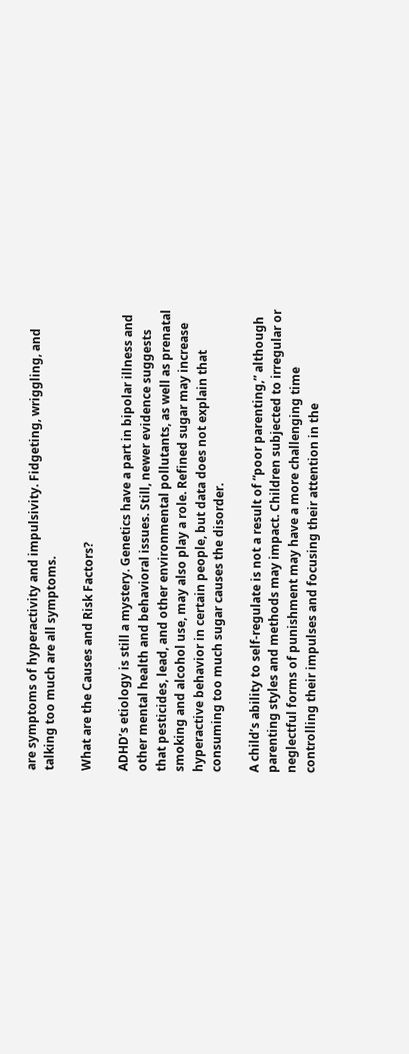are symptoms of hyperactivity and impulsivity. Fidgeting, wriggling, and talking too much are all symptoms.

What are the Causes and Risk Factors?

ADHD’s etiology is still a mystery. Genetics have a part in bipolar illness and other mental health and behavioral issues. Still, newer evidence suggests that pesticides, lead, and other environmental pollutants, as well as prenatal smoking and alcohol use, may also play a role. Refined sugar may increase hyperactive behavior in certain people, but data does not explain that consuming too much sugar causes the disorder.

A child’s ability to self-regulate is not a result of “poor parenting,” although parenting styles and methods may impact. Children subjected to irregular or neglectful forms of punishment may have a more challenging time controlling their impulses and focusing their attention in the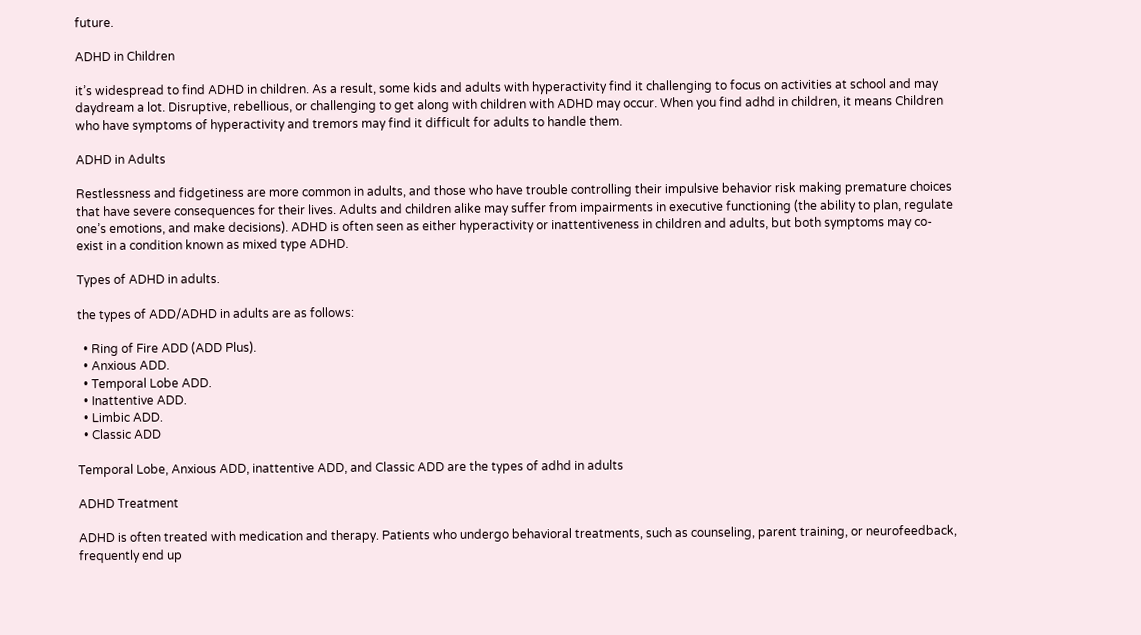future.

ADHD in Children

it’s widespread to find ADHD in children. As a result, some kids and adults with hyperactivity find it challenging to focus on activities at school and may daydream a lot. Disruptive, rebellious, or challenging to get along with children with ADHD may occur. When you find adhd in children, it means Children who have symptoms of hyperactivity and tremors may find it difficult for adults to handle them.

ADHD in Adults

Restlessness and fidgetiness are more common in adults, and those who have trouble controlling their impulsive behavior risk making premature choices that have severe consequences for their lives. Adults and children alike may suffer from impairments in executive functioning (the ability to plan, regulate one’s emotions, and make decisions). ADHD is often seen as either hyperactivity or inattentiveness in children and adults, but both symptoms may co-exist in a condition known as mixed type ADHD.

Types of ADHD in adults.

the types of ADD/ADHD in adults are as follows:

  • Ring of Fire ADD (ADD Plus).
  • Anxious ADD.
  • Temporal Lobe ADD.
  • Inattentive ADD.
  • Limbic ADD.
  • Classic ADD

Temporal Lobe, Anxious ADD, inattentive ADD, and Classic ADD are the types of adhd in adults

ADHD Treatment

ADHD is often treated with medication and therapy. Patients who undergo behavioral treatments, such as counseling, parent training, or neurofeedback, frequently end up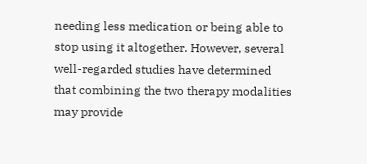needing less medication or being able to stop using it altogether. However, several well-regarded studies have determined that combining the two therapy modalities may provide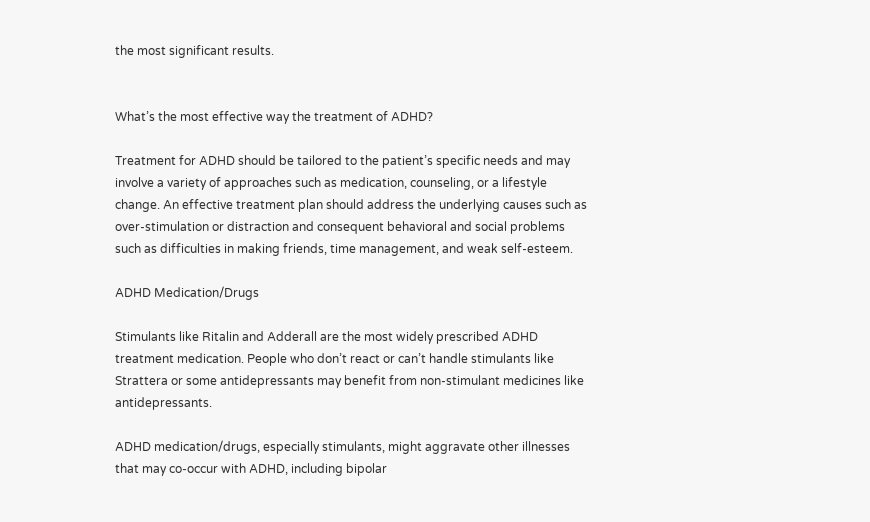the most significant results.


What’s the most effective way the treatment of ADHD?

Treatment for ADHD should be tailored to the patient’s specific needs and may involve a variety of approaches such as medication, counseling, or a lifestyle change. An effective treatment plan should address the underlying causes such as over-stimulation or distraction and consequent behavioral and social problems such as difficulties in making friends, time management, and weak self-esteem.

ADHD Medication/Drugs

Stimulants like Ritalin and Adderall are the most widely prescribed ADHD treatment medication. People who don’t react or can’t handle stimulants like Strattera or some antidepressants may benefit from non-stimulant medicines like antidepressants.

ADHD medication/drugs, especially stimulants, might aggravate other illnesses that may co-occur with ADHD, including bipolar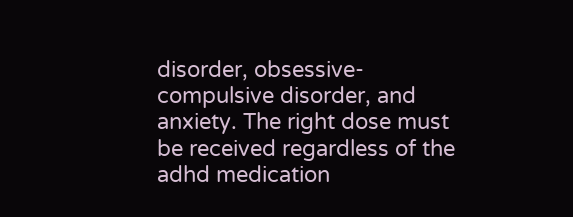disorder, obsessive-compulsive disorder, and anxiety. The right dose must be received regardless of the adhd medication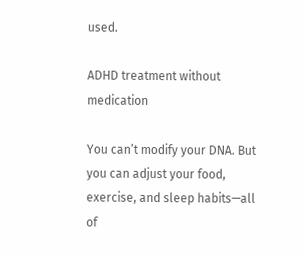used.

ADHD treatment without medication

You can’t modify your DNA. But you can adjust your food, exercise, and sleep habits—all of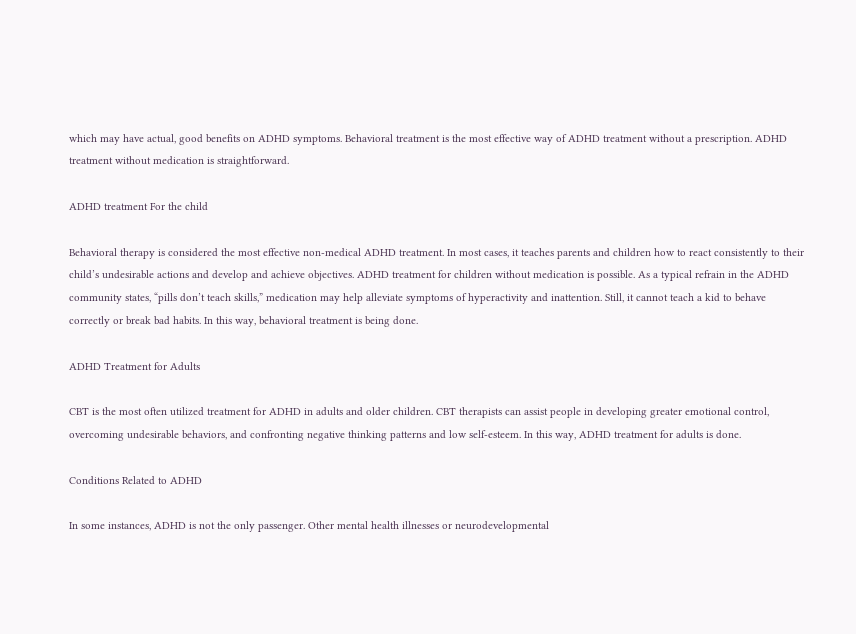which may have actual, good benefits on ADHD symptoms. Behavioral treatment is the most effective way of ADHD treatment without a prescription. ADHD treatment without medication is straightforward.

ADHD treatment For the child

Behavioral therapy is considered the most effective non-medical ADHD treatment. In most cases, it teaches parents and children how to react consistently to their child’s undesirable actions and develop and achieve objectives. ADHD treatment for children without medication is possible. As a typical refrain in the ADHD community states, “pills don’t teach skills,” medication may help alleviate symptoms of hyperactivity and inattention. Still, it cannot teach a kid to behave correctly or break bad habits. In this way, behavioral treatment is being done.

ADHD Treatment for Adults

CBT is the most often utilized treatment for ADHD in adults and older children. CBT therapists can assist people in developing greater emotional control, overcoming undesirable behaviors, and confronting negative thinking patterns and low self-esteem. In this way, ADHD treatment for adults is done.

Conditions Related to ADHD

In some instances, ADHD is not the only passenger. Other mental health illnesses or neurodevelopmental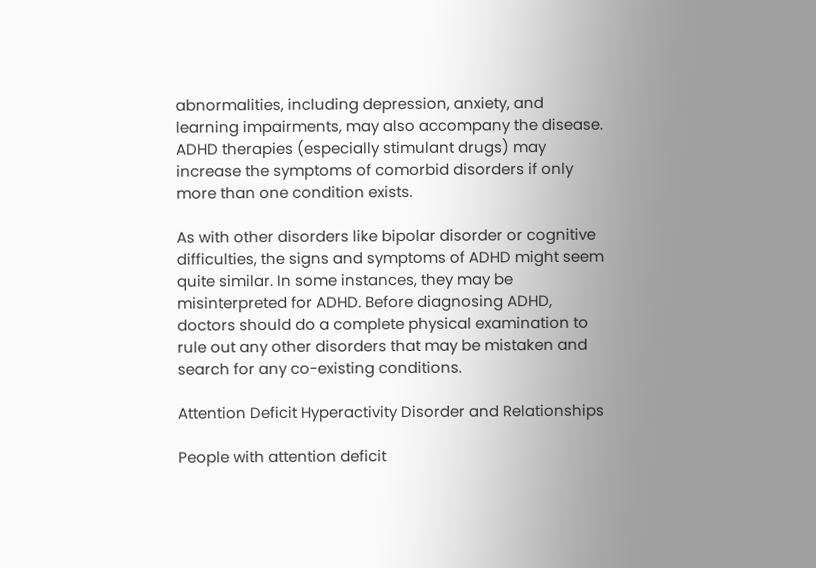abnormalities, including depression, anxiety, and learning impairments, may also accompany the disease. ADHD therapies (especially stimulant drugs) may increase the symptoms of comorbid disorders if only more than one condition exists.

As with other disorders like bipolar disorder or cognitive difficulties, the signs and symptoms of ADHD might seem quite similar. In some instances, they may be misinterpreted for ADHD. Before diagnosing ADHD, doctors should do a complete physical examination to rule out any other disorders that may be mistaken and search for any co-existing conditions.

Attention Deficit Hyperactivity Disorder and Relationships

People with attention deficit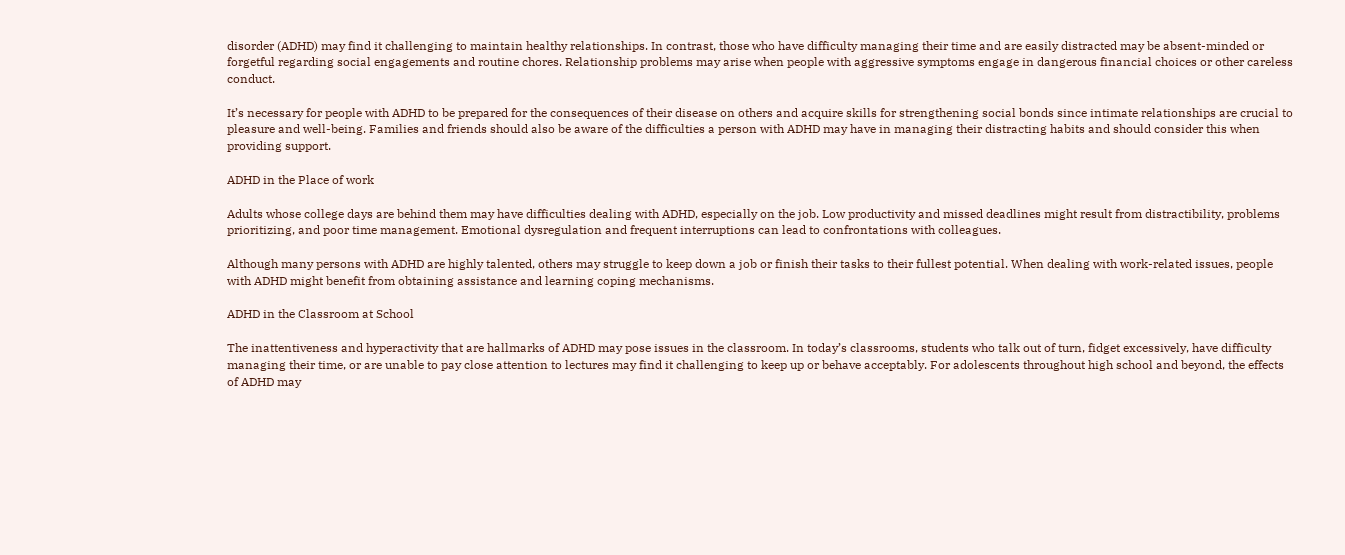disorder (ADHD) may find it challenging to maintain healthy relationships. In contrast, those who have difficulty managing their time and are easily distracted may be absent-minded or forgetful regarding social engagements and routine chores. Relationship problems may arise when people with aggressive symptoms engage in dangerous financial choices or other careless conduct.

It’s necessary for people with ADHD to be prepared for the consequences of their disease on others and acquire skills for strengthening social bonds since intimate relationships are crucial to pleasure and well-being. Families and friends should also be aware of the difficulties a person with ADHD may have in managing their distracting habits and should consider this when providing support.

ADHD in the Place of work

Adults whose college days are behind them may have difficulties dealing with ADHD, especially on the job. Low productivity and missed deadlines might result from distractibility, problems prioritizing, and poor time management. Emotional dysregulation and frequent interruptions can lead to confrontations with colleagues.

Although many persons with ADHD are highly talented, others may struggle to keep down a job or finish their tasks to their fullest potential. When dealing with work-related issues, people with ADHD might benefit from obtaining assistance and learning coping mechanisms.

ADHD in the Classroom at School

The inattentiveness and hyperactivity that are hallmarks of ADHD may pose issues in the classroom. In today’s classrooms, students who talk out of turn, fidget excessively, have difficulty managing their time, or are unable to pay close attention to lectures may find it challenging to keep up or behave acceptably. For adolescents throughout high school and beyond, the effects of ADHD may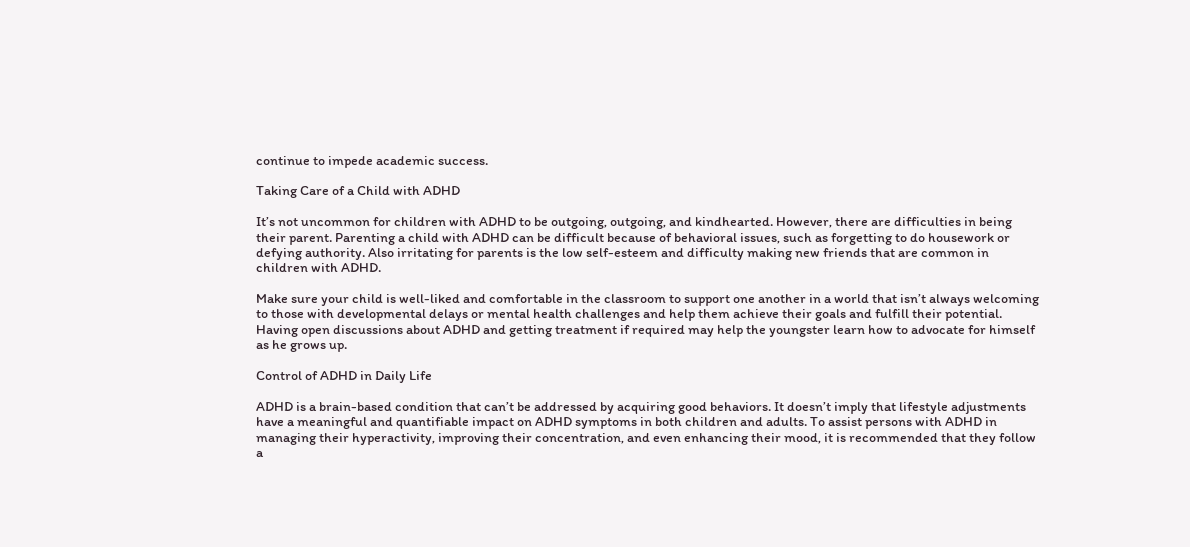continue to impede academic success.

Taking Care of a Child with ADHD

It’s not uncommon for children with ADHD to be outgoing, outgoing, and kindhearted. However, there are difficulties in being their parent. Parenting a child with ADHD can be difficult because of behavioral issues, such as forgetting to do housework or defying authority. Also irritating for parents is the low self-esteem and difficulty making new friends that are common in children with ADHD.

Make sure your child is well-liked and comfortable in the classroom to support one another in a world that isn’t always welcoming to those with developmental delays or mental health challenges and help them achieve their goals and fulfill their potential. Having open discussions about ADHD and getting treatment if required may help the youngster learn how to advocate for himself as he grows up.

Control of ADHD in Daily Life

ADHD is a brain-based condition that can’t be addressed by acquiring good behaviors. It doesn’t imply that lifestyle adjustments have a meaningful and quantifiable impact on ADHD symptoms in both children and adults. To assist persons with ADHD in managing their hyperactivity, improving their concentration, and even enhancing their mood, it is recommended that they follow a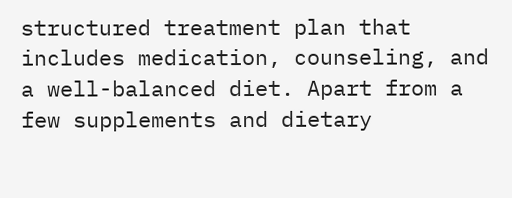structured treatment plan that includes medication, counseling, and a well-balanced diet. Apart from a few supplements and dietary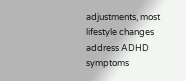adjustments, most lifestyle changes address ADHD symptoms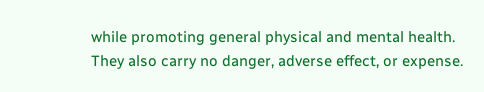while promoting general physical and mental health. They also carry no danger, adverse effect, or expense.